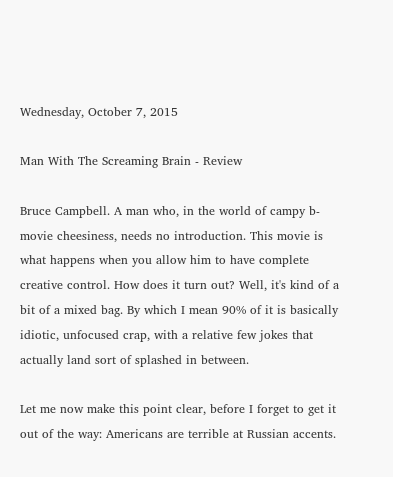Wednesday, October 7, 2015

Man With The Screaming Brain - Review

Bruce Campbell. A man who, in the world of campy b-movie cheesiness, needs no introduction. This movie is what happens when you allow him to have complete creative control. How does it turn out? Well, it's kind of a bit of a mixed bag. By which I mean 90% of it is basically idiotic, unfocused crap, with a relative few jokes that actually land sort of splashed in between.

Let me now make this point clear, before I forget to get it out of the way: Americans are terrible at Russian accents.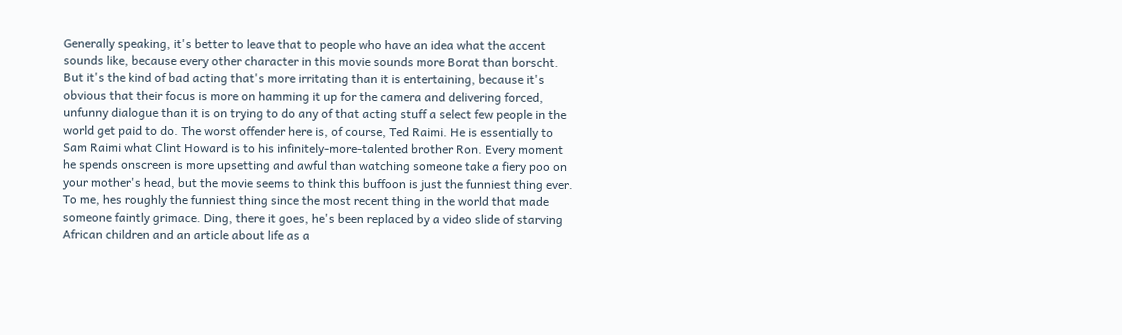Generally speaking, it's better to leave that to people who have an idea what the accent sounds like, because every other character in this movie sounds more Borat than borscht. But it's the kind of bad acting that's more irritating than it is entertaining, because it's obvious that their focus is more on hamming it up for the camera and delivering forced, unfunny dialogue than it is on trying to do any of that acting stuff a select few people in the world get paid to do. The worst offender here is, of course, Ted Raimi. He is essentially to Sam Raimi what Clint Howard is to his infinitely-more-talented brother Ron. Every moment he spends onscreen is more upsetting and awful than watching someone take a fiery poo on your mother's head, but the movie seems to think this buffoon is just the funniest thing ever. To me, hes roughly the funniest thing since the most recent thing in the world that made someone faintly grimace. Ding, there it goes, he's been replaced by a video slide of starving African children and an article about life as a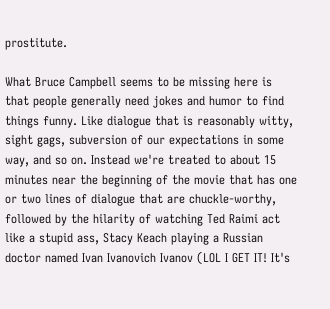prostitute.

What Bruce Campbell seems to be missing here is that people generally need jokes and humor to find things funny. Like dialogue that is reasonably witty, sight gags, subversion of our expectations in some way, and so on. Instead we're treated to about 15 minutes near the beginning of the movie that has one or two lines of dialogue that are chuckle-worthy, followed by the hilarity of watching Ted Raimi act like a stupid ass, Stacy Keach playing a Russian doctor named Ivan Ivanovich Ivanov (LOL I GET IT! It's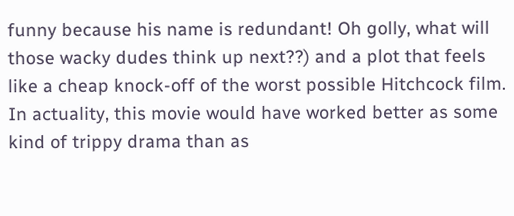funny because his name is redundant! Oh golly, what will those wacky dudes think up next??) and a plot that feels like a cheap knock-off of the worst possible Hitchcock film. In actuality, this movie would have worked better as some kind of trippy drama than as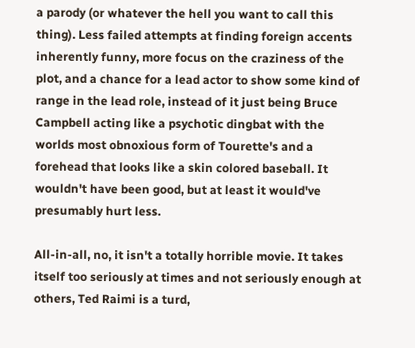a parody (or whatever the hell you want to call this thing). Less failed attempts at finding foreign accents inherently funny, more focus on the craziness of the plot, and a chance for a lead actor to show some kind of range in the lead role, instead of it just being Bruce Campbell acting like a psychotic dingbat with the worlds most obnoxious form of Tourette's and a forehead that looks like a skin colored baseball. It wouldn't have been good, but at least it would've presumably hurt less.

All-in-all, no, it isn't a totally horrible movie. It takes itself too seriously at times and not seriously enough at others, Ted Raimi is a turd,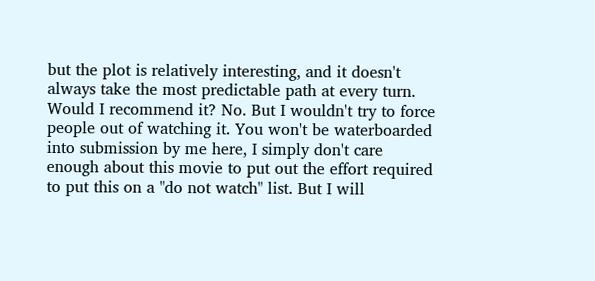but the plot is relatively interesting, and it doesn't always take the most predictable path at every turn. Would I recommend it? No. But I wouldn't try to force people out of watching it. You won't be waterboarded into submission by me here, I simply don't care enough about this movie to put out the effort required to put this on a "do not watch" list. But I will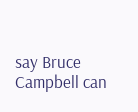say Bruce Campbell can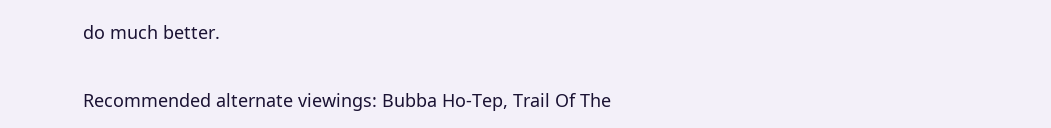do much better.

Recommended alternate viewings: Bubba Ho-Tep, Trail Of The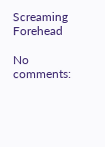Screaming Forehead

No comments: